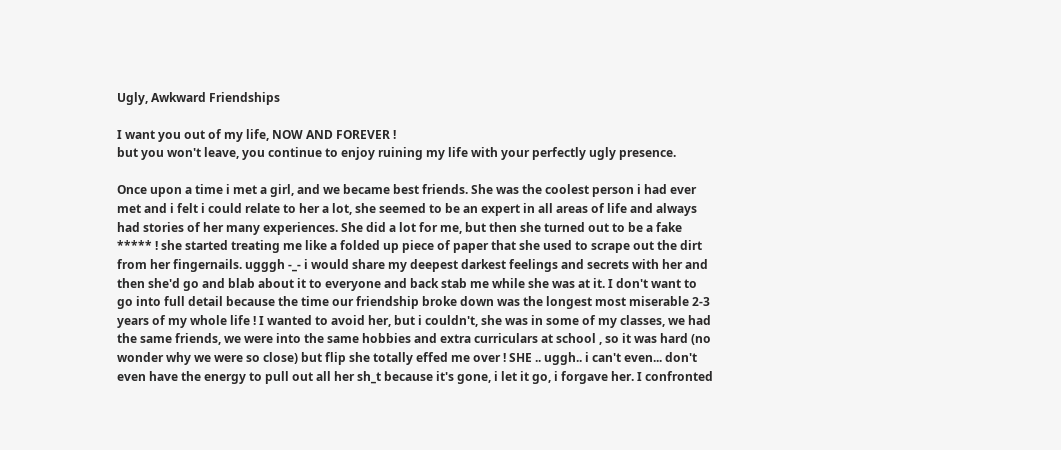Ugly, Awkward Friendships

I want you out of my life, NOW AND FOREVER !
but you won't leave, you continue to enjoy ruining my life with your perfectly ugly presence.

Once upon a time i met a girl, and we became best friends. She was the coolest person i had ever met and i felt i could relate to her a lot, she seemed to be an expert in all areas of life and always had stories of her many experiences. She did a lot for me, but then she turned out to be a fake ***** ! she started treating me like a folded up piece of paper that she used to scrape out the dirt from her fingernails. ugggh -_- i would share my deepest darkest feelings and secrets with her and then she'd go and blab about it to everyone and back stab me while she was at it. I don't want to go into full detail because the time our friendship broke down was the longest most miserable 2-3 years of my whole life ! I wanted to avoid her, but i couldn't, she was in some of my classes, we had the same friends, we were into the same hobbies and extra curriculars at school , so it was hard (no wonder why we were so close) but flip she totally effed me over ! SHE .. uggh.. i can't even... don't even have the energy to pull out all her sh_t because it's gone, i let it go, i forgave her. I confronted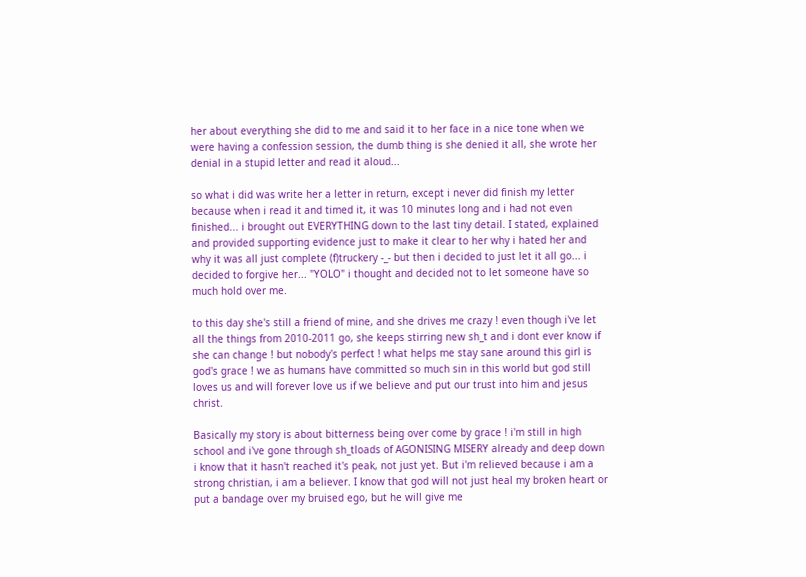her about everything she did to me and said it to her face in a nice tone when we were having a confession session, the dumb thing is she denied it all, she wrote her denial in a stupid letter and read it aloud...

so what i did was write her a letter in return, except i never did finish my letter because when i read it and timed it, it was 10 minutes long and i had not even finished... i brought out EVERYTHING down to the last tiny detail. I stated, explained and provided supporting evidence just to make it clear to her why i hated her and why it was all just complete (f)truckery -_- but then i decided to just let it all go... i decided to forgive her... "YOLO" i thought and decided not to let someone have so much hold over me.

to this day she's still a friend of mine, and she drives me crazy ! even though i've let all the things from 2010-2011 go, she keeps stirring new sh_t and i dont ever know if she can change ! but nobody's perfect ! what helps me stay sane around this girl is god's grace ! we as humans have committed so much sin in this world but god still loves us and will forever love us if we believe and put our trust into him and jesus christ.

Basically my story is about bitterness being over come by grace ! i'm still in high school and i've gone through sh_tloads of AGONISING MISERY already and deep down i know that it hasn't reached it's peak, not just yet. But i'm relieved because i am a strong christian, i am a believer. I know that god will not just heal my broken heart or put a bandage over my bruised ego, but he will give me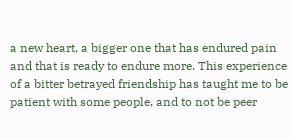a new heart, a bigger one that has endured pain and that is ready to endure more. This experience of a bitter betrayed friendship has taught me to be patient with some people, and to not be peer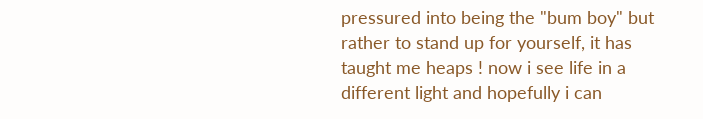pressured into being the "bum boy" but rather to stand up for yourself, it has taught me heaps ! now i see life in a different light and hopefully i can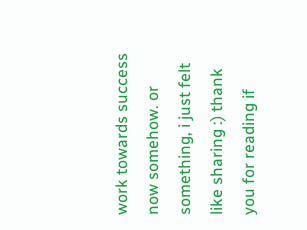work towards success now somehow. or something, i just felt like sharing :) thank you for reading if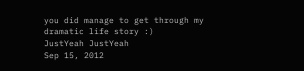you did manage to get through my dramatic life story :)
JustYeah JustYeah
Sep 15, 2012